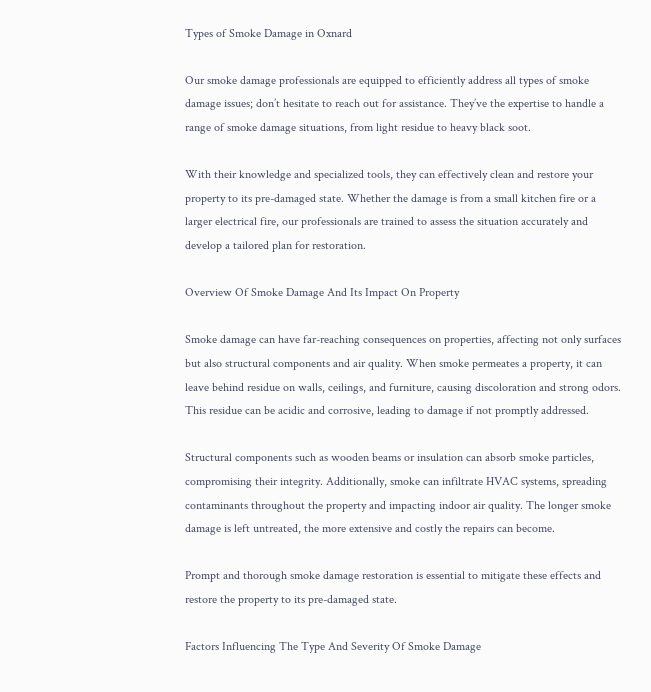Types of Smoke Damage in Oxnard

Our smoke damage professionals are equipped to efficiently address all types of smoke damage issues; don’t hesitate to reach out for assistance. They’ve the expertise to handle a range of smoke damage situations, from light residue to heavy black soot.

With their knowledge and specialized tools, they can effectively clean and restore your property to its pre-damaged state. Whether the damage is from a small kitchen fire or a larger electrical fire, our professionals are trained to assess the situation accurately and develop a tailored plan for restoration.

Overview Of Smoke Damage And Its Impact On Property

Smoke damage can have far-reaching consequences on properties, affecting not only surfaces but also structural components and air quality. When smoke permeates a property, it can leave behind residue on walls, ceilings, and furniture, causing discoloration and strong odors. This residue can be acidic and corrosive, leading to damage if not promptly addressed.

Structural components such as wooden beams or insulation can absorb smoke particles, compromising their integrity. Additionally, smoke can infiltrate HVAC systems, spreading contaminants throughout the property and impacting indoor air quality. The longer smoke damage is left untreated, the more extensive and costly the repairs can become.

Prompt and thorough smoke damage restoration is essential to mitigate these effects and restore the property to its pre-damaged state.

Factors Influencing The Type And Severity Of Smoke Damage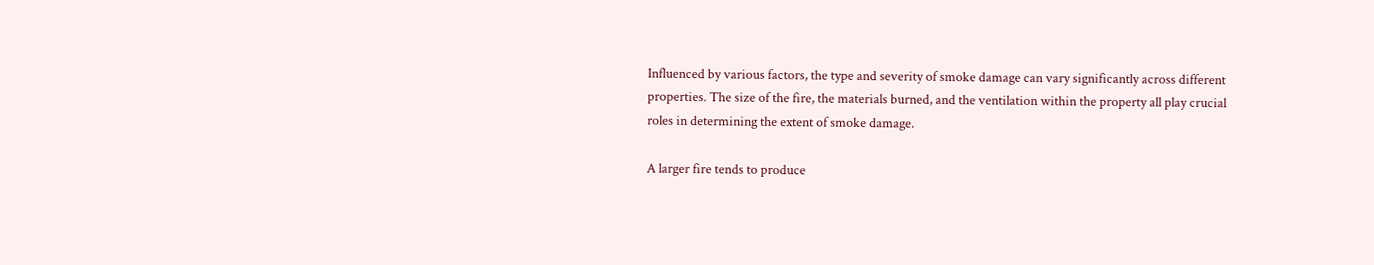Influenced by various factors, the type and severity of smoke damage can vary significantly across different properties. The size of the fire, the materials burned, and the ventilation within the property all play crucial roles in determining the extent of smoke damage.

A larger fire tends to produce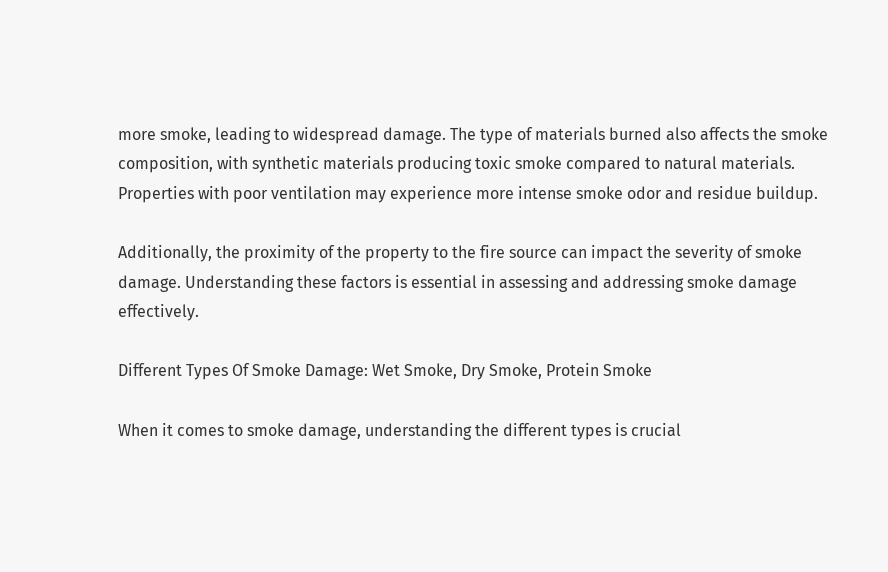more smoke, leading to widespread damage. The type of materials burned also affects the smoke composition, with synthetic materials producing toxic smoke compared to natural materials. Properties with poor ventilation may experience more intense smoke odor and residue buildup.

Additionally, the proximity of the property to the fire source can impact the severity of smoke damage. Understanding these factors is essential in assessing and addressing smoke damage effectively.

Different Types Of Smoke Damage: Wet Smoke, Dry Smoke, Protein Smoke

When it comes to smoke damage, understanding the different types is crucial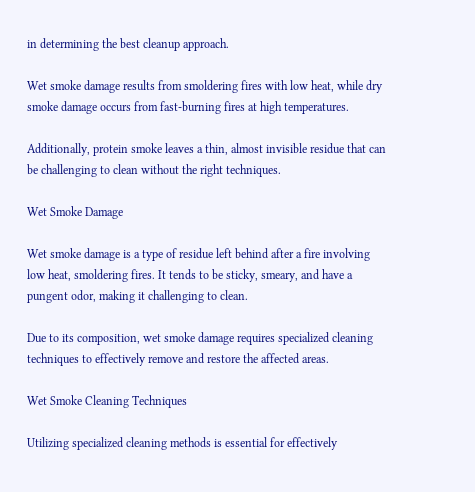in determining the best cleanup approach.

Wet smoke damage results from smoldering fires with low heat, while dry smoke damage occurs from fast-burning fires at high temperatures.

Additionally, protein smoke leaves a thin, almost invisible residue that can be challenging to clean without the right techniques.

Wet Smoke Damage

Wet smoke damage is a type of residue left behind after a fire involving low heat, smoldering fires. It tends to be sticky, smeary, and have a pungent odor, making it challenging to clean.

Due to its composition, wet smoke damage requires specialized cleaning techniques to effectively remove and restore the affected areas.

Wet Smoke Cleaning Techniques

Utilizing specialized cleaning methods is essential for effectively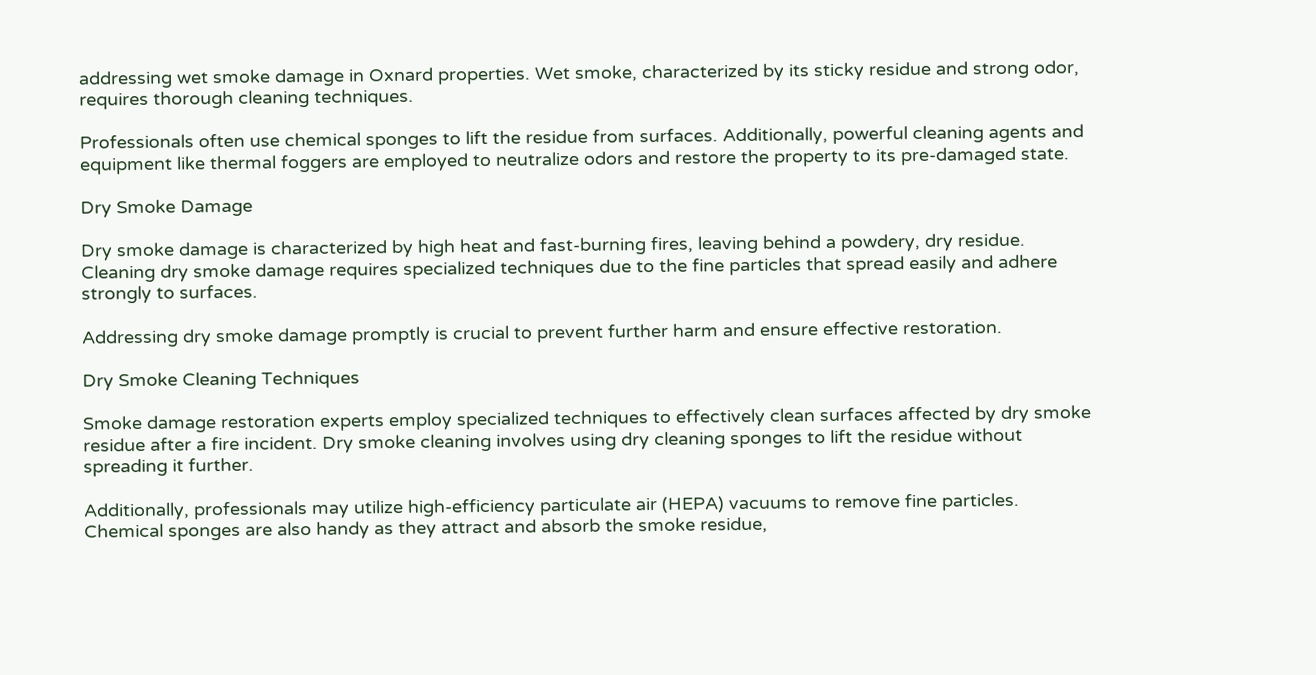addressing wet smoke damage in Oxnard properties. Wet smoke, characterized by its sticky residue and strong odor, requires thorough cleaning techniques.

Professionals often use chemical sponges to lift the residue from surfaces. Additionally, powerful cleaning agents and equipment like thermal foggers are employed to neutralize odors and restore the property to its pre-damaged state.

Dry Smoke Damage

Dry smoke damage is characterized by high heat and fast-burning fires, leaving behind a powdery, dry residue. Cleaning dry smoke damage requires specialized techniques due to the fine particles that spread easily and adhere strongly to surfaces.

Addressing dry smoke damage promptly is crucial to prevent further harm and ensure effective restoration.

Dry Smoke Cleaning Techniques

Smoke damage restoration experts employ specialized techniques to effectively clean surfaces affected by dry smoke residue after a fire incident. Dry smoke cleaning involves using dry cleaning sponges to lift the residue without spreading it further.

Additionally, professionals may utilize high-efficiency particulate air (HEPA) vacuums to remove fine particles. Chemical sponges are also handy as they attract and absorb the smoke residue,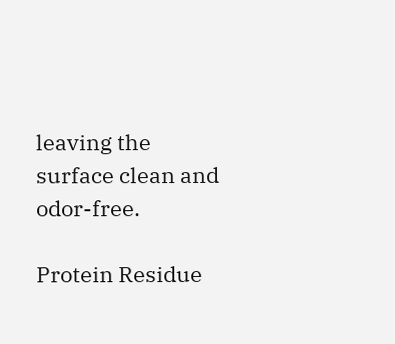leaving the surface clean and odor-free.

Protein Residue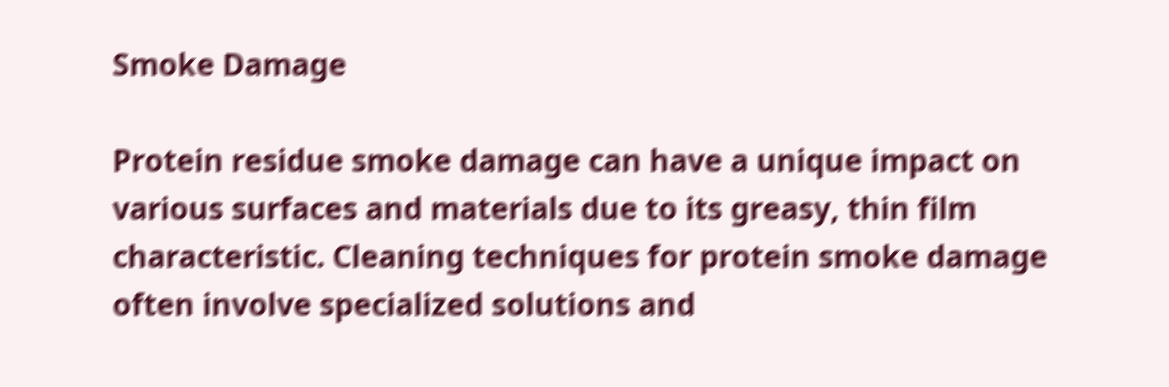Smoke Damage

Protein residue smoke damage can have a unique impact on various surfaces and materials due to its greasy, thin film characteristic. Cleaning techniques for protein smoke damage often involve specialized solutions and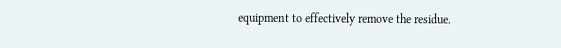equipment to effectively remove the residue.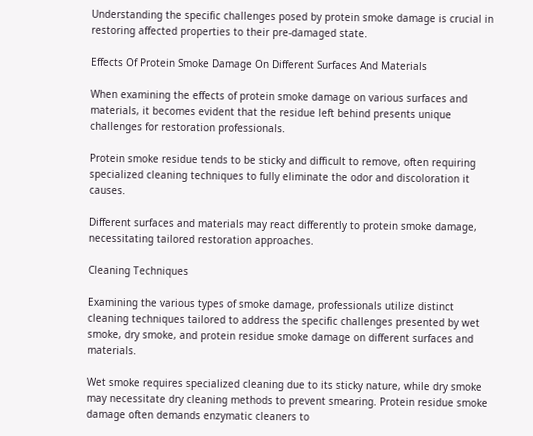Understanding the specific challenges posed by protein smoke damage is crucial in restoring affected properties to their pre-damaged state.

Effects Of Protein Smoke Damage On Different Surfaces And Materials

When examining the effects of protein smoke damage on various surfaces and materials, it becomes evident that the residue left behind presents unique challenges for restoration professionals.

Protein smoke residue tends to be sticky and difficult to remove, often requiring specialized cleaning techniques to fully eliminate the odor and discoloration it causes.

Different surfaces and materials may react differently to protein smoke damage, necessitating tailored restoration approaches.

Cleaning Techniques

Examining the various types of smoke damage, professionals utilize distinct cleaning techniques tailored to address the specific challenges presented by wet smoke, dry smoke, and protein residue smoke damage on different surfaces and materials.

Wet smoke requires specialized cleaning due to its sticky nature, while dry smoke may necessitate dry cleaning methods to prevent smearing. Protein residue smoke damage often demands enzymatic cleaners to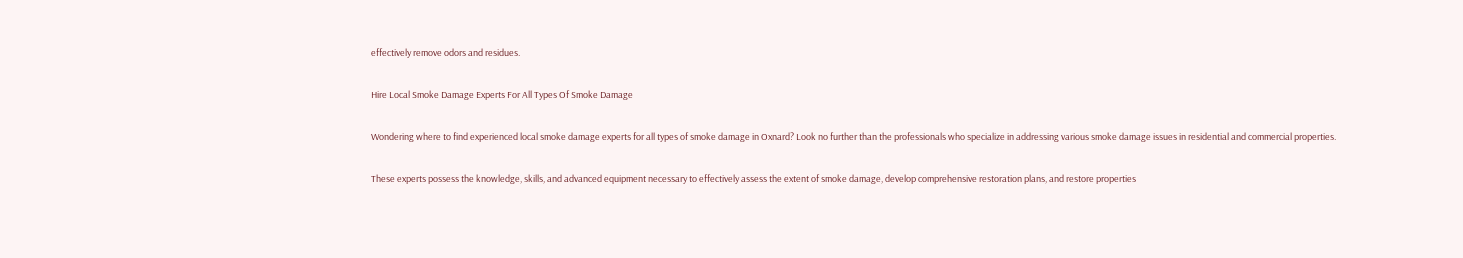effectively remove odors and residues.

Hire Local Smoke Damage Experts For All Types Of Smoke Damage

Wondering where to find experienced local smoke damage experts for all types of smoke damage in Oxnard? Look no further than the professionals who specialize in addressing various smoke damage issues in residential and commercial properties.

These experts possess the knowledge, skills, and advanced equipment necessary to effectively assess the extent of smoke damage, develop comprehensive restoration plans, and restore properties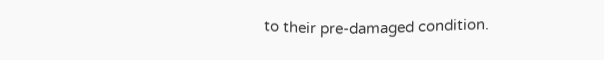to their pre-damaged condition.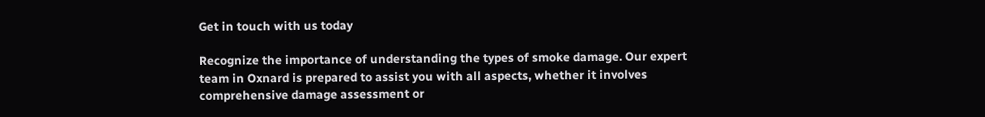Get in touch with us today

Recognize the importance of understanding the types of smoke damage. Our expert team in Oxnard is prepared to assist you with all aspects, whether it involves comprehensive damage assessment or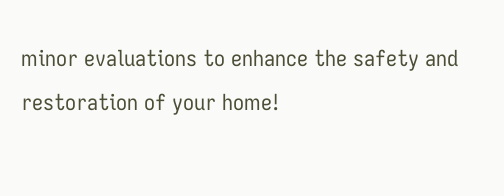minor evaluations to enhance the safety and restoration of your home!